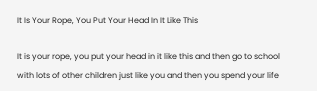It Is Your Rope, You Put Your Head In It Like This

It is your rope, you put your head in it like this and then go to school with lots of other children just like you and then you spend your life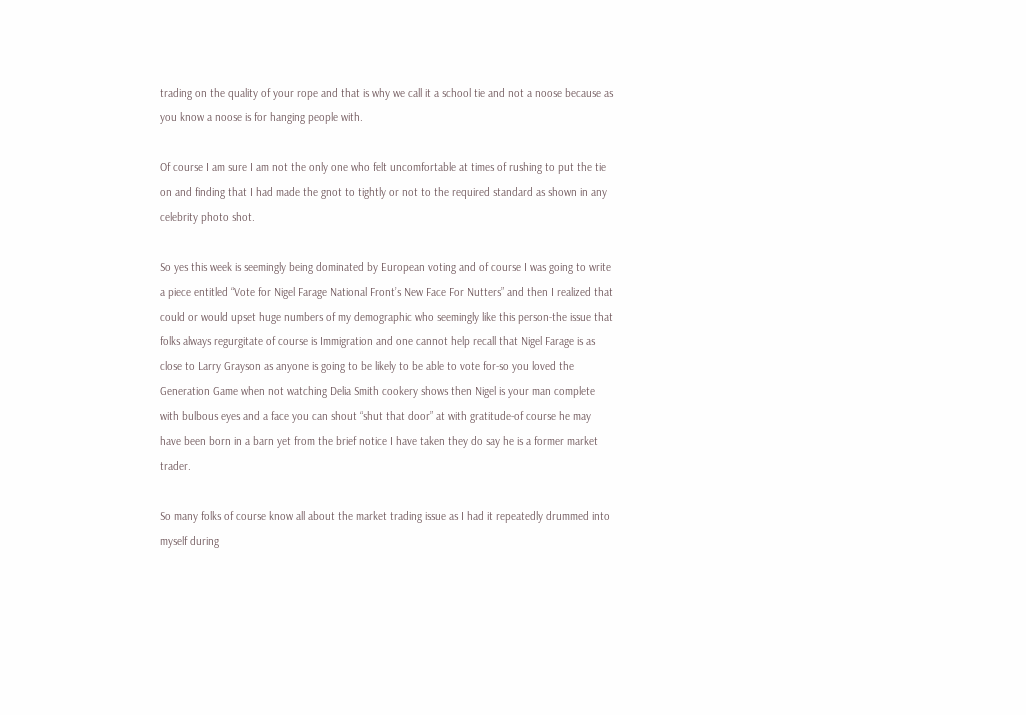trading on the quality of your rope and that is why we call it a school tie and not a noose because as you know a noose is for hanging people with.

Of course I am sure I am not the only one who felt uncomfortable at times of rushing to put the tie on and finding that I had made the gnot to tightly or not to the required standard as shown in any celebrity photo shot.

So yes this week is seemingly being dominated by European voting and of course I was going to write a piece entitled “Vote for Nigel Farage National Front’s New Face For Nutters” and then I realized that could or would upset huge numbers of my demographic who seemingly like this person-the issue that folks always regurgitate of course is Immigration and one cannot help recall that Nigel Farage is as close to Larry Grayson as anyone is going to be likely to be able to vote for-so you loved the Generation Game when not watching Delia Smith cookery shows then Nigel is your man complete with bulbous eyes and a face you can shout “shut that door” at with gratitude-of course he may have been born in a barn yet from the brief notice I have taken they do say he is a former market trader.

So many folks of course know all about the market trading issue as I had it repeatedly drummed into myself during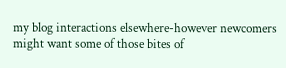my blog interactions elsewhere-however newcomers might want some of those bites of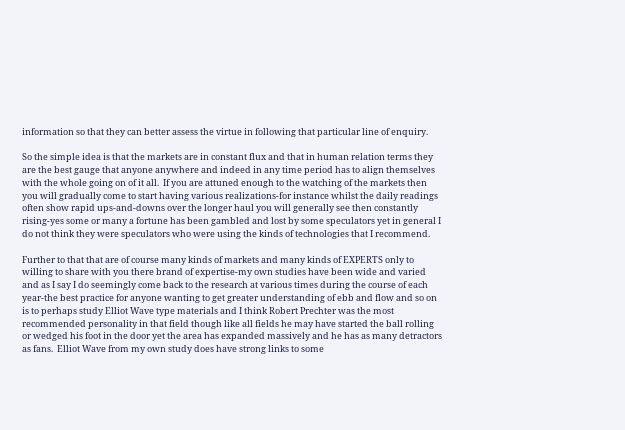information so that they can better assess the virtue in following that particular line of enquiry.

So the simple idea is that the markets are in constant flux and that in human relation terms they are the best gauge that anyone anywhere and indeed in any time period has to align themselves with the whole going on of it all.  If you are attuned enough to the watching of the markets then you will gradually come to start having various realizations-for instance whilst the daily readings often show rapid ups-and-downs over the longer haul you will generally see then constantly rising-yes some or many a fortune has been gambled and lost by some speculators yet in general I do not think they were speculators who were using the kinds of technologies that I recommend.

Further to that that are of course many kinds of markets and many kinds of EXPERTS only to willing to share with you there brand of expertise-my own studies have been wide and varied and as I say I do seemingly come back to the research at various times during the course of each year-the best practice for anyone wanting to get greater understanding of ebb and flow and so on is to perhaps study Elliot Wave type materials and I think Robert Prechter was the most recommended personality in that field though like all fields he may have started the ball rolling or wedged his foot in the door yet the area has expanded massively and he has as many detractors as fans.  Elliot Wave from my own study does have strong links to some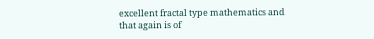excellent fractal type mathematics and that again is of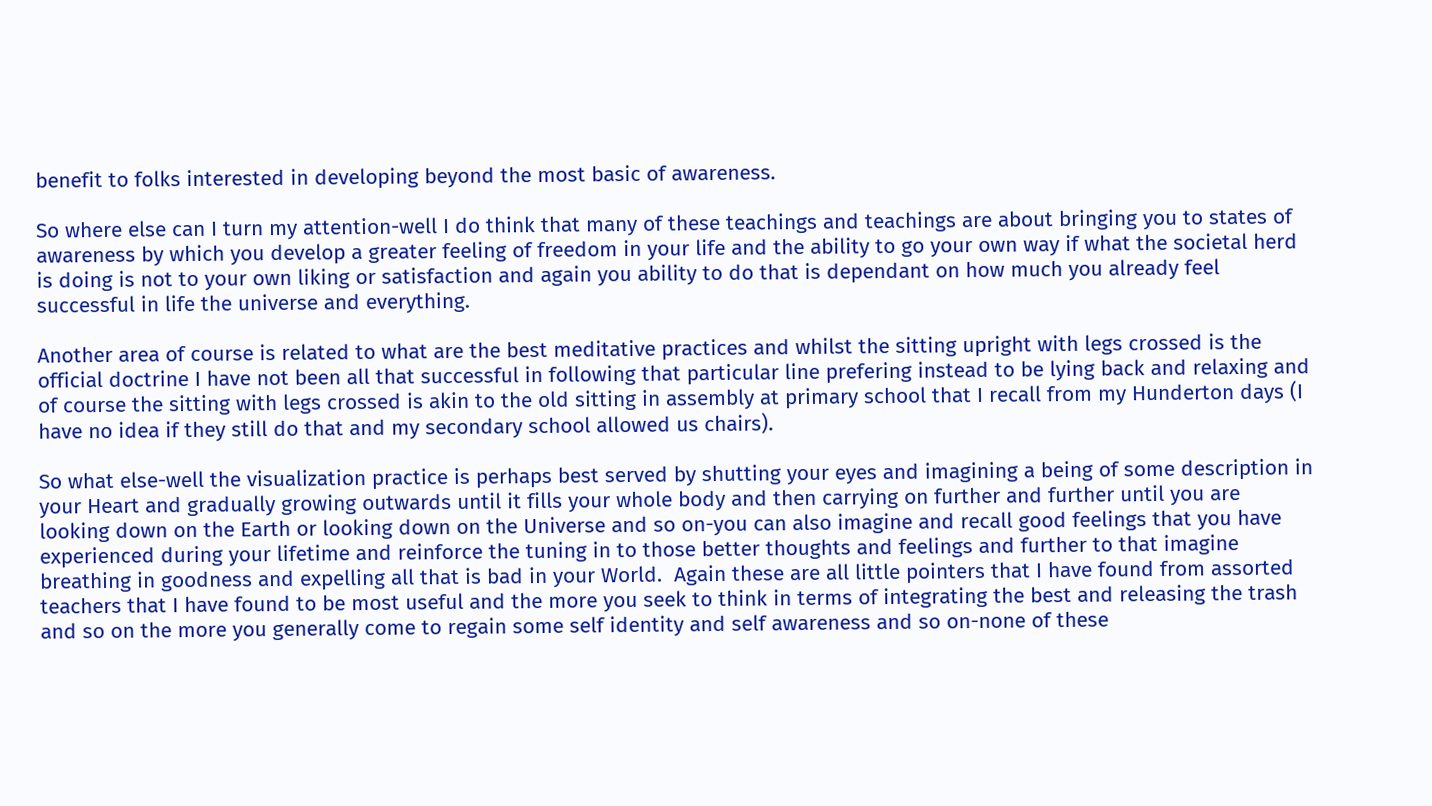benefit to folks interested in developing beyond the most basic of awareness.

So where else can I turn my attention-well I do think that many of these teachings and teachings are about bringing you to states of awareness by which you develop a greater feeling of freedom in your life and the ability to go your own way if what the societal herd is doing is not to your own liking or satisfaction and again you ability to do that is dependant on how much you already feel successful in life the universe and everything.

Another area of course is related to what are the best meditative practices and whilst the sitting upright with legs crossed is the official doctrine I have not been all that successful in following that particular line prefering instead to be lying back and relaxing and of course the sitting with legs crossed is akin to the old sitting in assembly at primary school that I recall from my Hunderton days (I have no idea if they still do that and my secondary school allowed us chairs).

So what else-well the visualization practice is perhaps best served by shutting your eyes and imagining a being of some description in your Heart and gradually growing outwards until it fills your whole body and then carrying on further and further until you are looking down on the Earth or looking down on the Universe and so on-you can also imagine and recall good feelings that you have experienced during your lifetime and reinforce the tuning in to those better thoughts and feelings and further to that imagine breathing in goodness and expelling all that is bad in your World.  Again these are all little pointers that I have found from assorted teachers that I have found to be most useful and the more you seek to think in terms of integrating the best and releasing the trash and so on the more you generally come to regain some self identity and self awareness and so on-none of these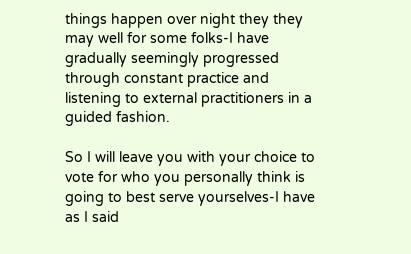things happen over night they they may well for some folks-I have gradually seemingly progressed through constant practice and listening to external practitioners in a guided fashion.

So I will leave you with your choice to vote for who you personally think is going to best serve yourselves-I have as I said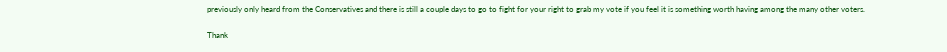previously only heard from the Conservatives and there is still a couple days to go to fight for your right to grab my vote if you feel it is something worth having among the many other voters.

Thank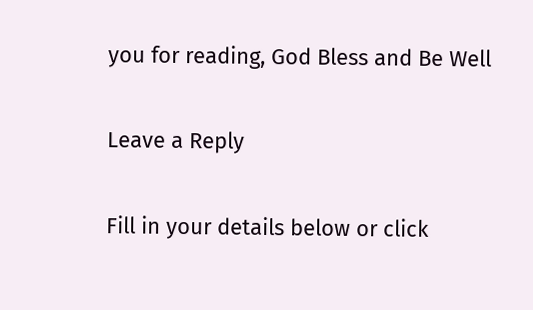you for reading, God Bless and Be Well

Leave a Reply

Fill in your details below or click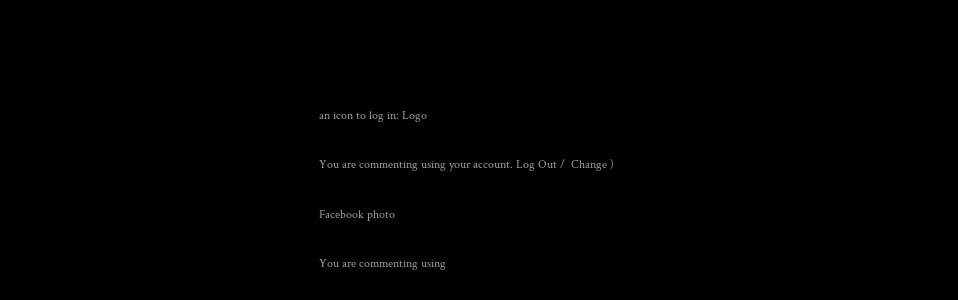an icon to log in: Logo

You are commenting using your account. Log Out /  Change )

Facebook photo

You are commenting using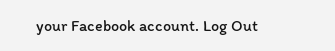your Facebook account. Log Out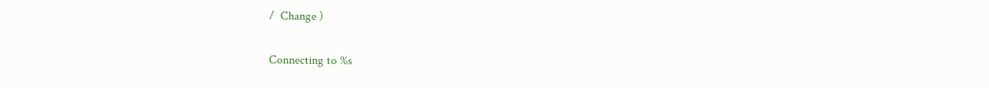/  Change )

Connecting to %s